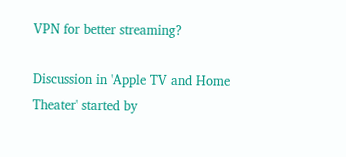VPN for better streaming?

Discussion in 'Apple TV and Home Theater' started by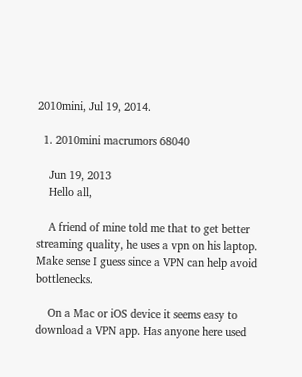2010mini, Jul 19, 2014.

  1. 2010mini macrumors 68040

    Jun 19, 2013
    Hello all,

    A friend of mine told me that to get better streaming quality, he uses a vpn on his laptop. Make sense I guess since a VPN can help avoid bottlenecks.

    On a Mac or iOS device it seems easy to download a VPN app. Has anyone here used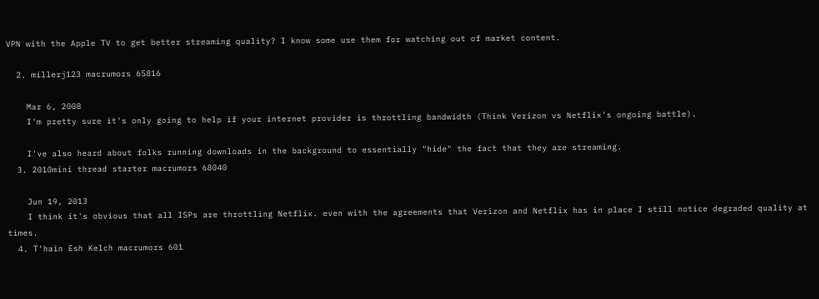VPN with the Apple TV to get better streaming quality? I know some use them for watching out of market content.

  2. millerj123 macrumors 65816

    Mar 6, 2008
    I'm pretty sure it's only going to help if your internet provider is throttling bandwidth (Think Verizon vs Netflix's ongoing battle).

    I've also heard about folks running downloads in the background to essentially "hide" the fact that they are streaming.
  3. 2010mini thread starter macrumors 68040

    Jun 19, 2013
    I think it's obvious that all ISPs are throttling Netflix. even with the agreements that Verizon and Netflix has in place I still notice degraded quality at times.
  4. T'hain Esh Kelch macrumors 601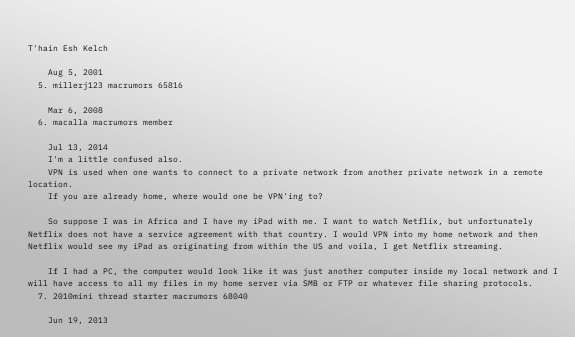T'hain Esh Kelch

    Aug 5, 2001
  5. millerj123 macrumors 65816

    Mar 6, 2008
  6. macalla macrumors member

    Jul 13, 2014
    I'm a little confused also.
    VPN is used when one wants to connect to a private network from another private network in a remote location.
    If you are already home, where would one be VPN'ing to?

    So suppose I was in Africa and I have my iPad with me. I want to watch Netflix, but unfortunately Netflix does not have a service agreement with that country. I would VPN into my home network and then Netflix would see my iPad as originating from within the US and voila, I get Netflix streaming.

    If I had a PC, the computer would look like it was just another computer inside my local network and I will have access to all my files in my home server via SMB or FTP or whatever file sharing protocols.
  7. 2010mini thread starter macrumors 68040

    Jun 19, 2013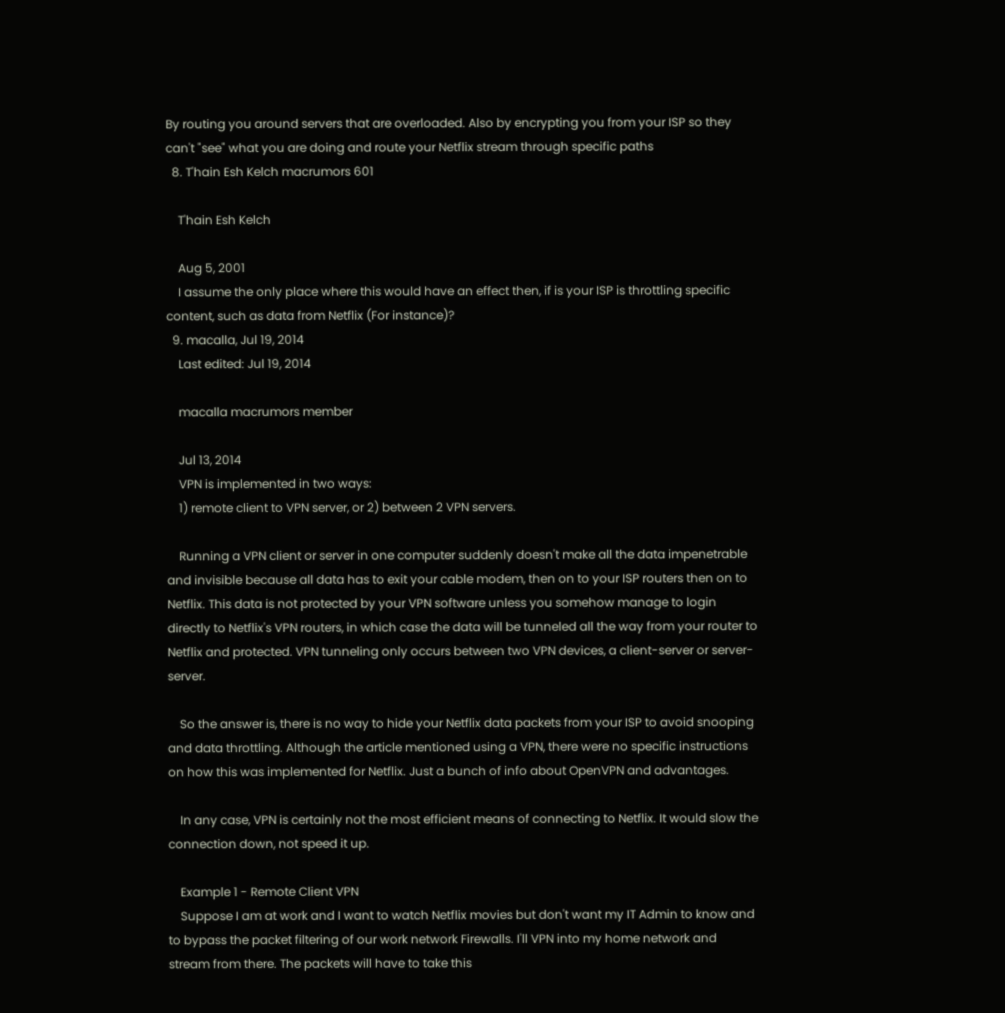By routing you around servers that are overloaded. Also by encrypting you from your ISP so they can't "see" what you are doing and route your Netflix stream through specific paths
  8. T'hain Esh Kelch macrumors 601

    T'hain Esh Kelch

    Aug 5, 2001
    I assume the only place where this would have an effect then, if is your ISP is throttling specific content, such as data from Netflix (For instance)?
  9. macalla, Jul 19, 2014
    Last edited: Jul 19, 2014

    macalla macrumors member

    Jul 13, 2014
    VPN is implemented in two ways:
    1) remote client to VPN server, or 2) between 2 VPN servers.

    Running a VPN client or server in one computer suddenly doesn't make all the data impenetrable and invisible because all data has to exit your cable modem, then on to your ISP routers then on to Netflix. This data is not protected by your VPN software unless you somehow manage to login directly to Netflix's VPN routers, in which case the data will be tunneled all the way from your router to Netflix and protected. VPN tunneling only occurs between two VPN devices, a client-server or server-server.

    So the answer is, there is no way to hide your Netflix data packets from your ISP to avoid snooping and data throttling. Although the article mentioned using a VPN, there were no specific instructions on how this was implemented for Netflix. Just a bunch of info about OpenVPN and advantages.

    In any case, VPN is certainly not the most efficient means of connecting to Netflix. It would slow the connection down, not speed it up.

    Example 1 - Remote Client VPN
    Suppose I am at work and I want to watch Netflix movies but don't want my IT Admin to know and to bypass the packet filtering of our work network Firewalls. I'll VPN into my home network and stream from there. The packets will have to take this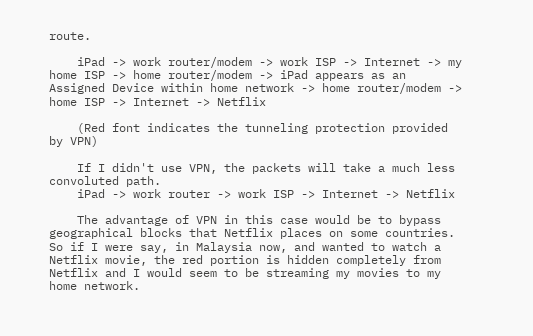route.

    iPad -> work router/modem -> work ISP -> Internet -> my home ISP -> home router/modem -> iPad appears as an Assigned Device within home network -> home router/modem -> home ISP -> Internet -> Netflix

    (Red font indicates the tunneling protection provided by VPN)

    If I didn't use VPN, the packets will take a much less convoluted path.
    iPad -> work router -> work ISP -> Internet -> Netflix

    The advantage of VPN in this case would be to bypass geographical blocks that Netflix places on some countries. So if I were say, in Malaysia now, and wanted to watch a Netflix movie, the red portion is hidden completely from Netflix and I would seem to be streaming my movies to my home network.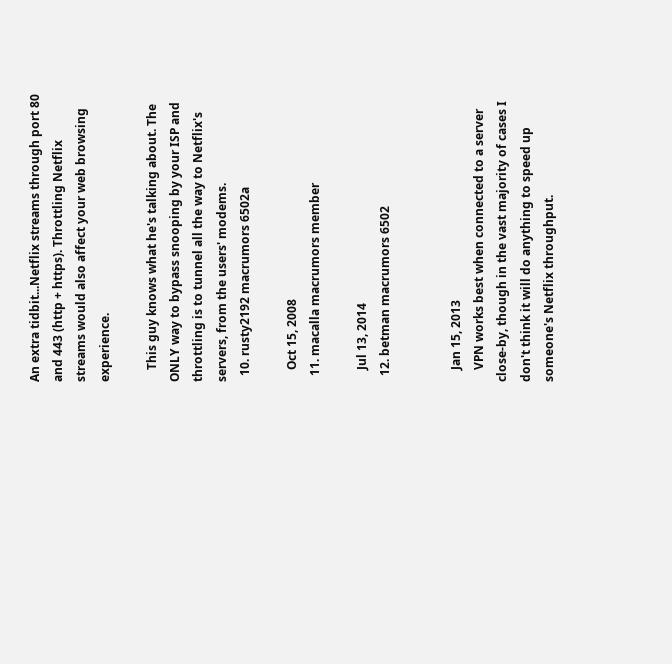An extra tidbit...Netflix streams through port 80 and 443 (http + https). Throttling Netflix streams would also affect your web browsing experience.

    This guy knows what he's talking about. The ONLY way to bypass snooping by your ISP and throttling is to tunnel all the way to Netflix's servers, from the users' modems.
  10. rusty2192 macrumors 6502a

    Oct 15, 2008
  11. macalla macrumors member

    Jul 13, 2014
  12. betman macrumors 6502


    Jan 15, 2013
    VPN works best when connected to a server close-by, though in the vast majority of cases I don't think it will do anything to speed up someone's Netflix throughput.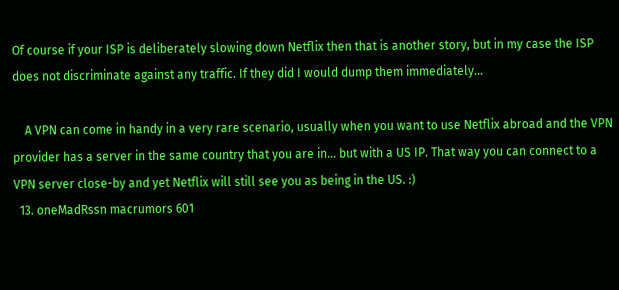Of course if your ISP is deliberately slowing down Netflix then that is another story, but in my case the ISP does not discriminate against any traffic. If they did I would dump them immediately...

    A VPN can come in handy in a very rare scenario, usually when you want to use Netflix abroad and the VPN provider has a server in the same country that you are in... but with a US IP. That way you can connect to a VPN server close-by and yet Netflix will still see you as being in the US. :)
  13. oneMadRssn macrumors 601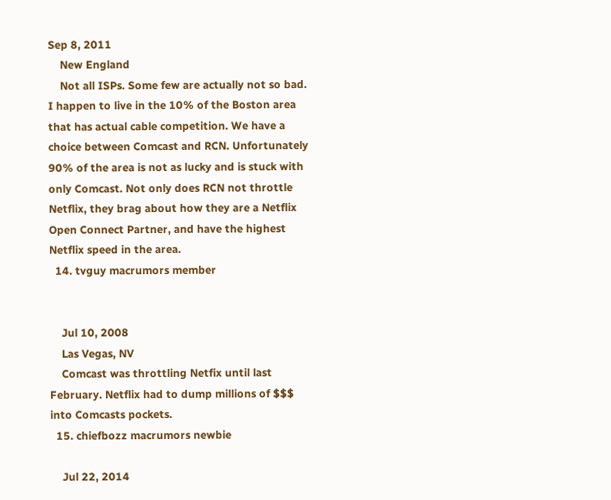Sep 8, 2011
    New England
    Not all ISPs. Some few are actually not so bad. I happen to live in the 10% of the Boston area that has actual cable competition. We have a choice between Comcast and RCN. Unfortunately 90% of the area is not as lucky and is stuck with only Comcast. Not only does RCN not throttle Netflix, they brag about how they are a Netflix Open Connect Partner, and have the highest Netflix speed in the area.
  14. tvguy macrumors member


    Jul 10, 2008
    Las Vegas, NV
    Comcast was throttling Netfix until last February. Netflix had to dump millions of $$$ into Comcasts pockets.
  15. chiefbozz macrumors newbie

    Jul 22, 2014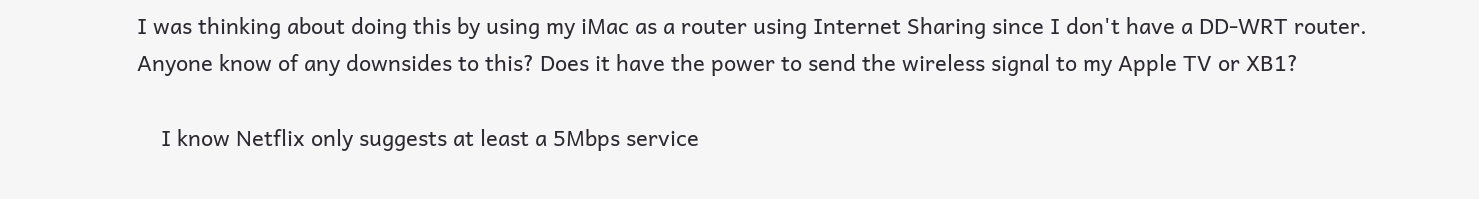I was thinking about doing this by using my iMac as a router using Internet Sharing since I don't have a DD-WRT router. Anyone know of any downsides to this? Does it have the power to send the wireless signal to my Apple TV or XB1?

    I know Netflix only suggests at least a 5Mbps service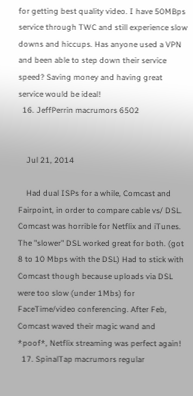for getting best quality video. I have 50MBps service through TWC and still experience slow downs and hiccups. Has anyone used a VPN and been able to step down their service speed? Saving money and having great service would be ideal!
  16. JeffPerrin macrumors 6502


    Jul 21, 2014

    Had dual ISPs for a while, Comcast and Fairpoint, in order to compare cable vs/ DSL. Comcast was horrible for Netflix and iTunes. The "slower" DSL worked great for both. (got 8 to 10 Mbps with the DSL) Had to stick with Comcast though because uploads via DSL were too slow (under 1Mbs) for FaceTime/video conferencing. After Feb, Comcast waved their magic wand and *poof*, Netflix streaming was perfect again!
  17. SpinalTap macrumors regular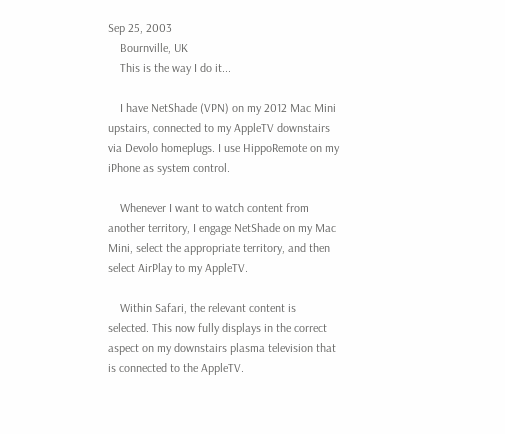Sep 25, 2003
    Bournville, UK
    This is the way I do it...

    I have NetShade (VPN) on my 2012 Mac Mini upstairs, connected to my AppleTV downstairs via Devolo homeplugs. I use HippoRemote on my iPhone as system control.

    Whenever I want to watch content from another territory, I engage NetShade on my Mac Mini, select the appropriate territory, and then select AirPlay to my AppleTV.

    Within Safari, the relevant content is selected. This now fully displays in the correct aspect on my downstairs plasma television that is connected to the AppleTV.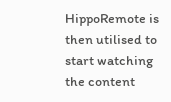HippoRemote is then utilised to start watching the content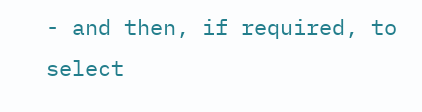- and then, if required, to select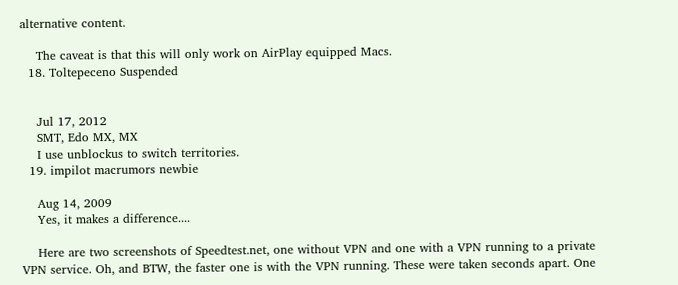alternative content.

    The caveat is that this will only work on AirPlay equipped Macs.
  18. Toltepeceno Suspended


    Jul 17, 2012
    SMT, Edo MX, MX
    I use unblockus to switch territories.
  19. impilot macrumors newbie

    Aug 14, 2009
    Yes, it makes a difference....

    Here are two screenshots of Speedtest.net, one without VPN and one with a VPN running to a private VPN service. Oh, and BTW, the faster one is with the VPN running. These were taken seconds apart. One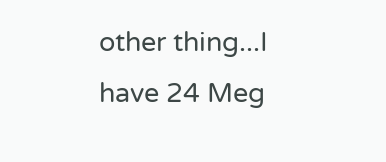other thing...I have 24 Meg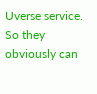Uverse service. So they obviously can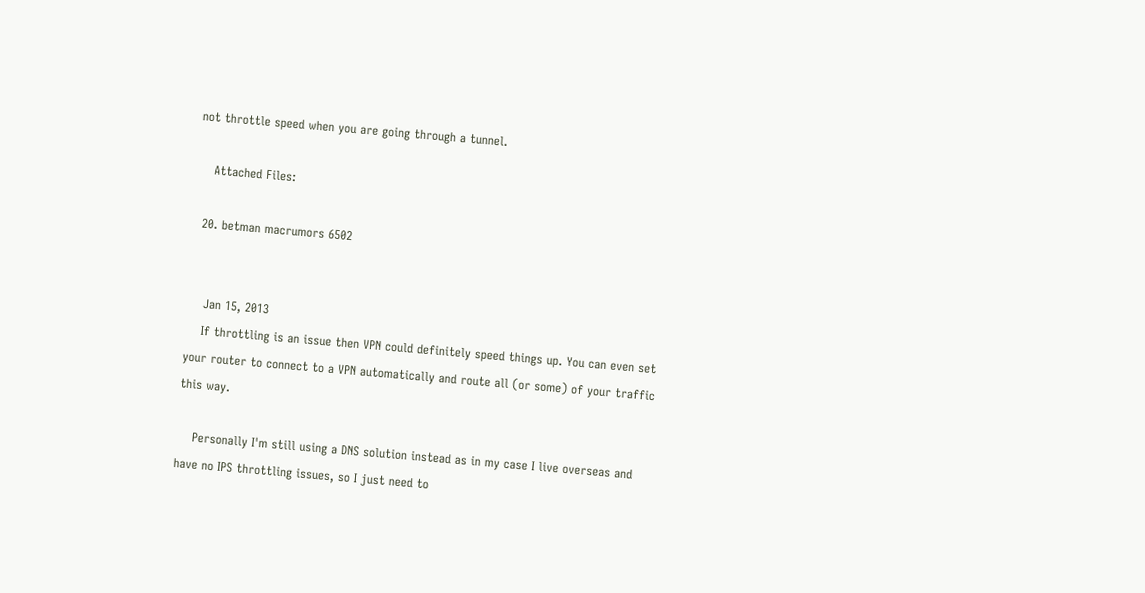not throttle speed when you are going through a tunnel.

    Attached Files:

  20. betman macrumors 6502


    Jan 15, 2013
    If throttling is an issue then VPN could definitely speed things up. You can even set your router to connect to a VPN automatically and route all (or some) of your traffic this way.

    Personally I'm still using a DNS solution instead as in my case I live overseas and have no IPS throttling issues, so I just need to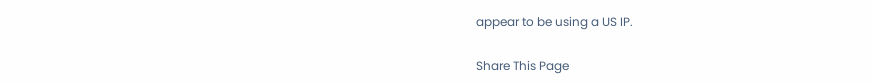appear to be using a US IP.

Share This Page